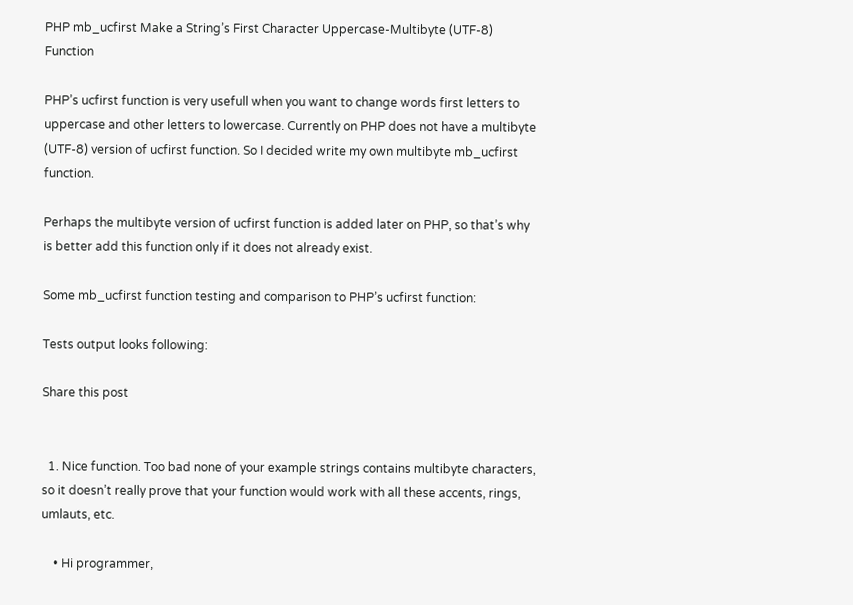PHP mb_ucfirst Make a String’s First Character Uppercase-Multibyte (UTF-8) Function

PHP’s ucfirst function is very usefull when you want to change words first letters to uppercase and other letters to lowercase. Currently on PHP does not have a multibyte (UTF-8) version of ucfirst function. So I decided write my own multibyte mb_ucfirst function.

Perhaps the multibyte version of ucfirst function is added later on PHP, so that’s why is better add this function only if it does not already exist.

Some mb_ucfirst function testing and comparison to PHP’s ucfirst function:

Tests output looks following:

Share this post


  1. Nice function. Too bad none of your example strings contains multibyte characters, so it doesn’t really prove that your function would work with all these accents, rings, umlauts, etc.

    • Hi programmer,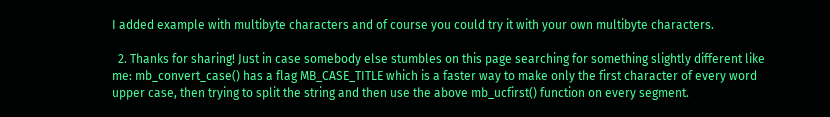I added example with multibyte characters and of course you could try it with your own multibyte characters.

  2. Thanks for sharing! Just in case somebody else stumbles on this page searching for something slightly different like me: mb_convert_case() has a flag MB_CASE_TITLE which is a faster way to make only the first character of every word upper case, then trying to split the string and then use the above mb_ucfirst() function on every segment.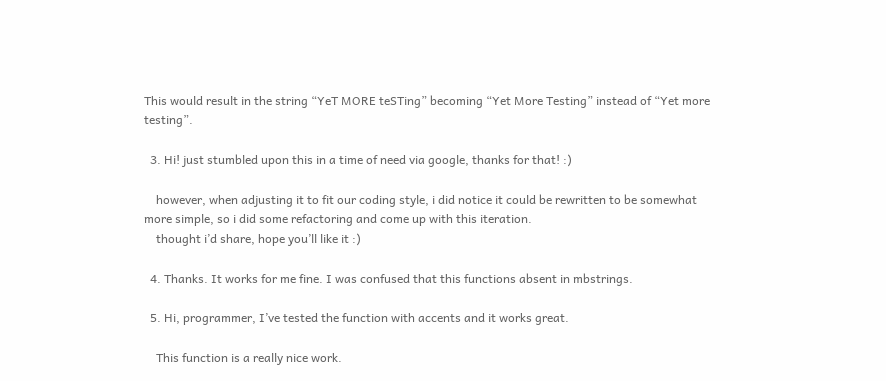This would result in the string “YeT MORE teSTing” becoming “Yet More Testing” instead of “Yet more testing”.

  3. Hi! just stumbled upon this in a time of need via google, thanks for that! :)

    however, when adjusting it to fit our coding style, i did notice it could be rewritten to be somewhat more simple, so i did some refactoring and come up with this iteration.
    thought i’d share, hope you’ll like it :)

  4. Thanks. It works for me fine. I was confused that this functions absent in mbstrings.

  5. Hi, programmer, I’ve tested the function with accents and it works great.

    This function is a really nice work.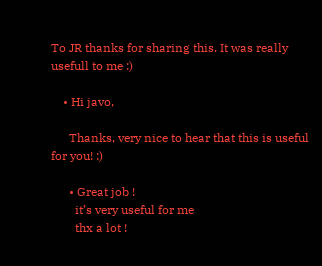To JR thanks for sharing this. It was really usefull to me :)

    • Hi javo,

      Thanks, very nice to hear that this is useful for you! :)

      • Great job !
        it’s very useful for me
        thx a lot !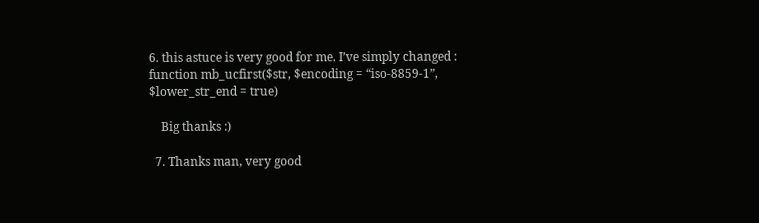6. this astuce is very good for me. I’ve simply changed : function mb_ucfirst($str, $encoding = “iso-8859-1”, $lower_str_end = true)

    Big thanks :)

  7. Thanks man, very good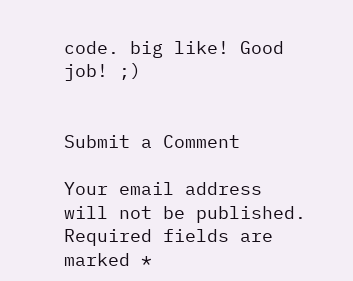code. big like! Good job! ;)


Submit a Comment

Your email address will not be published. Required fields are marked *